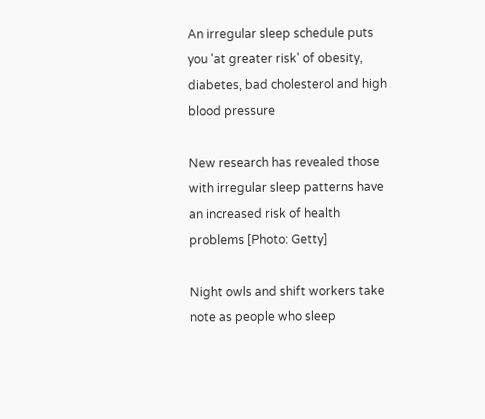An irregular sleep schedule puts you 'at greater risk' of obesity, diabetes, bad cholesterol and high blood pressure

New research has revealed those with irregular sleep patterns have an increased risk of health problems [Photo: Getty]

Night owls and shift workers take note as people who sleep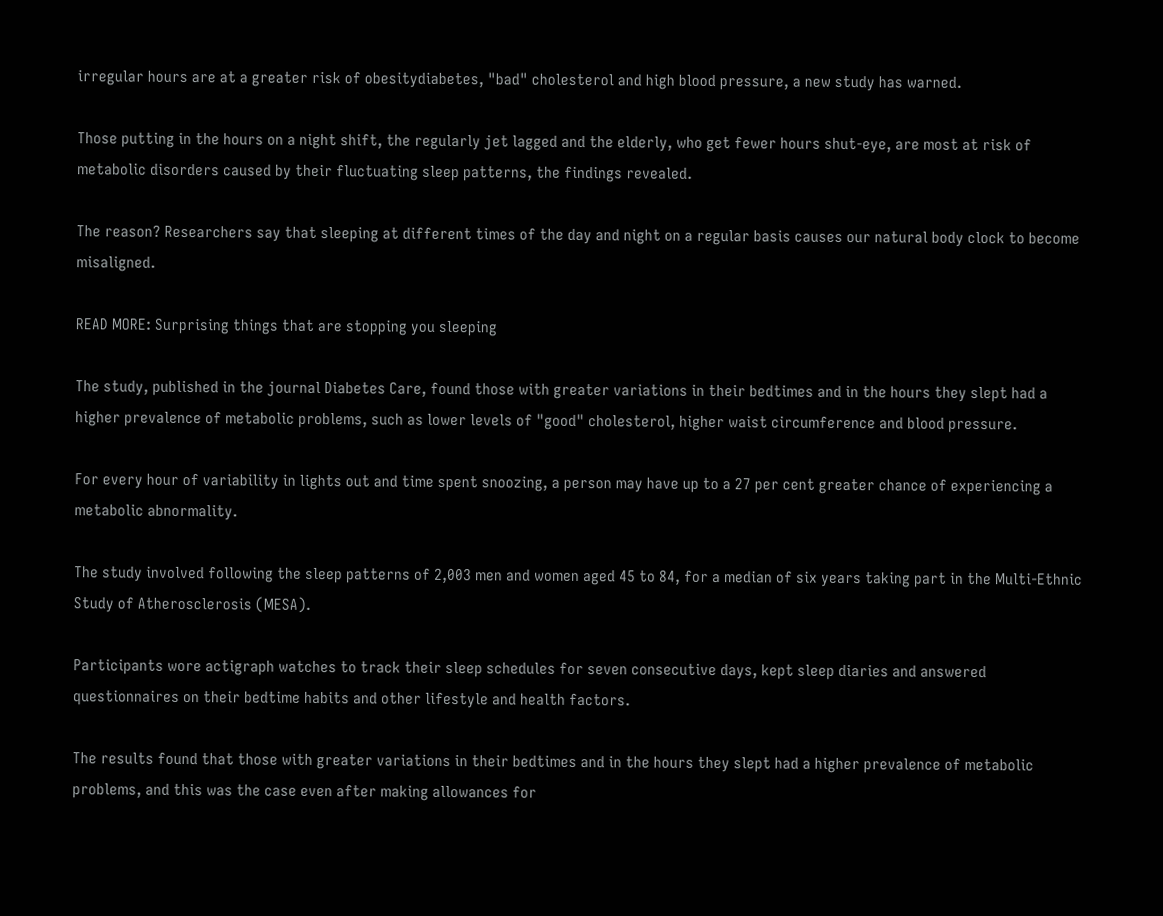irregular hours are at a greater risk of obesitydiabetes, "bad" cholesterol and high blood pressure, a new study has warned.

Those putting in the hours on a night shift, the regularly jet lagged and the elderly, who get fewer hours shut-eye, are most at risk of metabolic disorders caused by their fluctuating sleep patterns, the findings revealed.

The reason? Researchers say that sleeping at different times of the day and night on a regular basis causes our natural body clock to become misaligned.

READ MORE: Surprising things that are stopping you sleeping

The study, published in the journal Diabetes Care, found those with greater variations in their bedtimes and in the hours they slept had a higher prevalence of metabolic problems, such as lower levels of "good" cholesterol, higher waist circumference and blood pressure.

For every hour of variability in lights out and time spent snoozing, a person may have up to a 27 per cent greater chance of experiencing a metabolic abnormality.

The study involved following the sleep patterns of 2,003 men and women aged 45 to 84, for a median of six years taking part in the Multi-Ethnic Study of Atherosclerosis (MESA).

Participants wore actigraph watches to track their sleep schedules for seven consecutive days, kept sleep diaries and answered questionnaires on their bedtime habits and other lifestyle and health factors.

The results found that those with greater variations in their bedtimes and in the hours they slept had a higher prevalence of metabolic problems, and this was the case even after making allowances for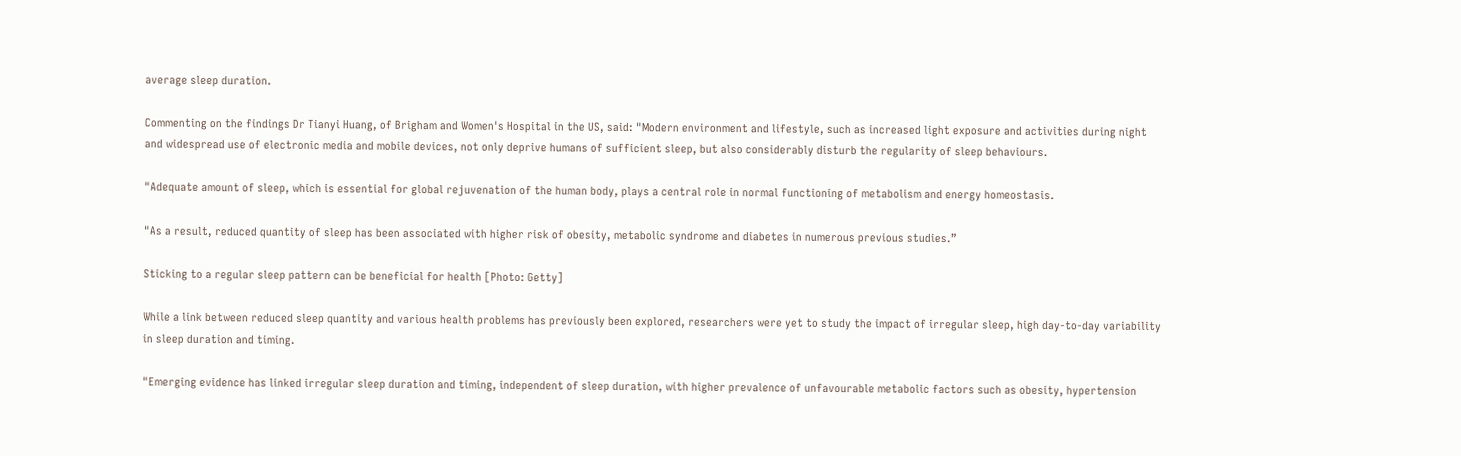average sleep duration.

Commenting on the findings Dr Tianyi Huang, of Brigham and Women's Hospital in the US, said: "Modern environment and lifestyle, such as increased light exposure and activities during night and widespread use of electronic media and mobile devices, not only deprive humans of sufficient sleep, but also considerably disturb the regularity of sleep behaviours.

"Adequate amount of sleep, which is essential for global rejuvenation of the human body, plays a central role in normal functioning of metabolism and energy homeostasis.

"As a result, reduced quantity of sleep has been associated with higher risk of obesity, metabolic syndrome and diabetes in numerous previous studies.”

Sticking to a regular sleep pattern can be beneficial for health [Photo: Getty]

While a link between reduced sleep quantity and various health problems has previously been explored, researchers were yet to study the impact of irregular sleep, high day-to-day variability in sleep duration and timing.

"Emerging evidence has linked irregular sleep duration and timing, independent of sleep duration, with higher prevalence of unfavourable metabolic factors such as obesity, hypertension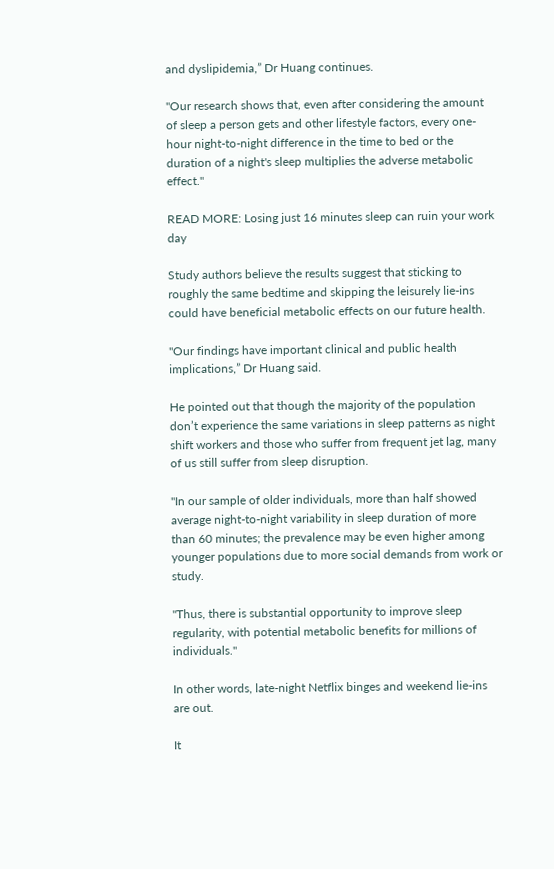and dyslipidemia,” Dr Huang continues.

"Our research shows that, even after considering the amount of sleep a person gets and other lifestyle factors, every one-hour night-to-night difference in the time to bed or the duration of a night's sleep multiplies the adverse metabolic effect."

READ MORE: Losing just 16 minutes sleep can ruin your work day

Study authors believe the results suggest that sticking to roughly the same bedtime and skipping the leisurely lie-ins could have beneficial metabolic effects on our future health.

"Our findings have important clinical and public health implications,” Dr Huang said.

He pointed out that though the majority of the population don’t experience the same variations in sleep patterns as night shift workers and those who suffer from frequent jet lag, many of us still suffer from sleep disruption.

"In our sample of older individuals, more than half showed average night-to-night variability in sleep duration of more than 60 minutes; the prevalence may be even higher among younger populations due to more social demands from work or study.

"Thus, there is substantial opportunity to improve sleep regularity, with potential metabolic benefits for millions of individuals."

In other words, late-night Netflix binges and weekend lie-ins are out.

It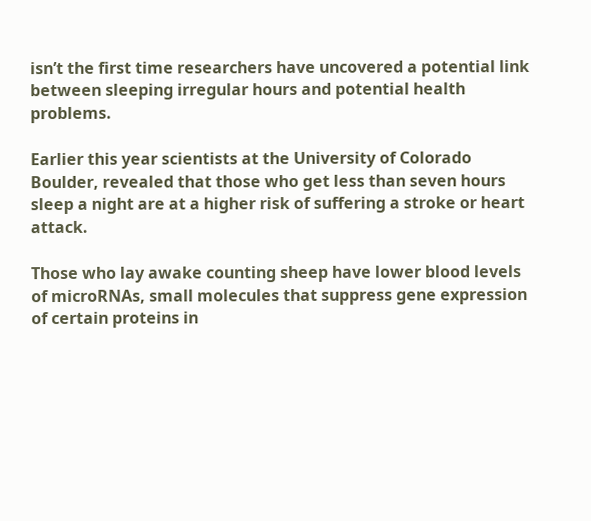isn’t the first time researchers have uncovered a potential link between sleeping irregular hours and potential health problems.

Earlier this year scientists at the University of Colorado Boulder, revealed that those who get less than seven hours sleep a night are at a higher risk of suffering a stroke or heart attack.

Those who lay awake counting sheep have lower blood levels of microRNAs, small molecules that suppress gene expression of certain proteins in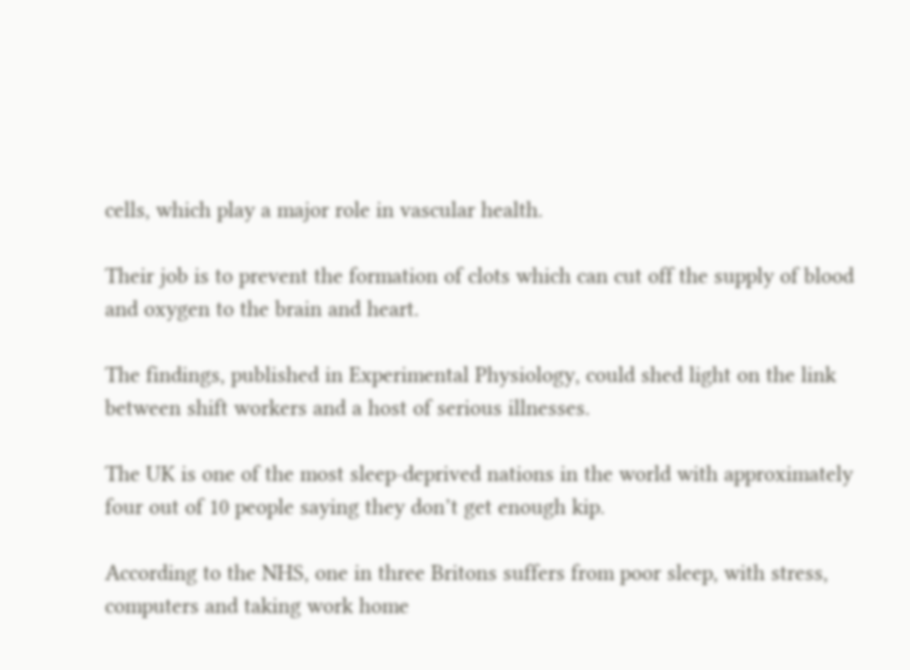cells, which play a major role in vascular health.

Their job is to prevent the formation of clots which can cut off the supply of blood and oxygen to the brain and heart.

The findings, published in Experimental Physiology, could shed light on the link between shift workers and a host of serious illnesses.

The UK is one of the most sleep-deprived nations in the world with approximately four out of 10 people saying they don’t get enough kip.

According to the NHS, one in three Britons suffers from poor sleep, with stress, computers and taking work home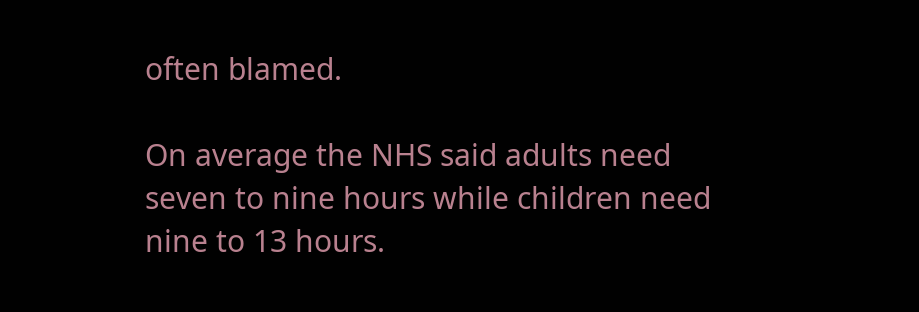often blamed.

On average the NHS said adults need seven to nine hours while children need nine to 13 hours.